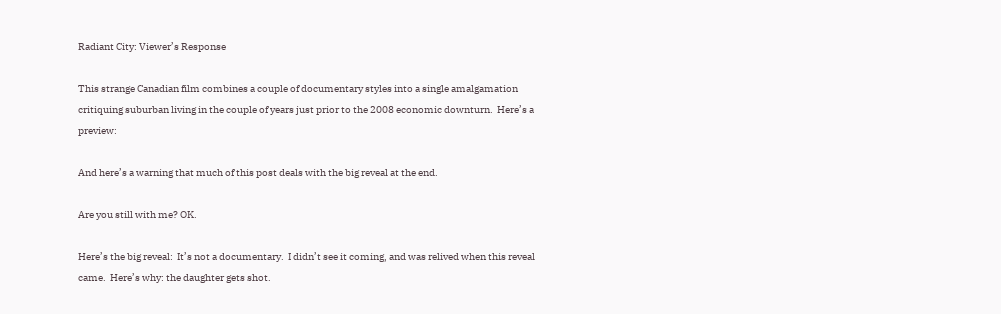Radiant City: Viewer’s Response

This strange Canadian film combines a couple of documentary styles into a single amalgamation critiquing suburban living in the couple of years just prior to the 2008 economic downturn.  Here’s a preview:

And here’s a warning that much of this post deals with the big reveal at the end.

Are you still with me? OK.

Here’s the big reveal:  It’s not a documentary.  I didn’t see it coming, and was relived when this reveal came.  Here’s why: the daughter gets shot.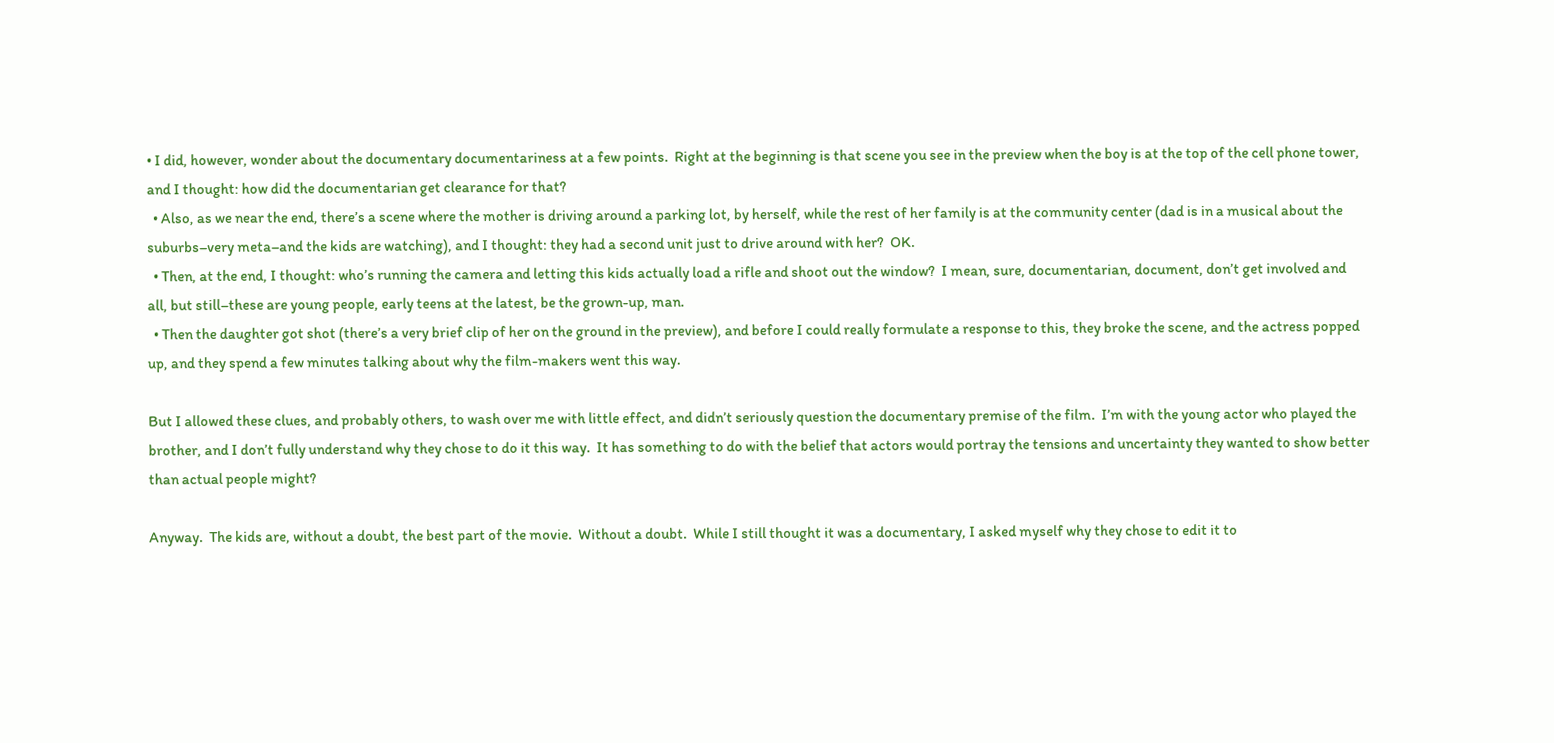• I did, however, wonder about the documentary documentariness at a few points.  Right at the beginning is that scene you see in the preview when the boy is at the top of the cell phone tower, and I thought: how did the documentarian get clearance for that?
  • Also, as we near the end, there’s a scene where the mother is driving around a parking lot, by herself, while the rest of her family is at the community center (dad is in a musical about the suburbs–very meta–and the kids are watching), and I thought: they had a second unit just to drive around with her?  OK.
  • Then, at the end, I thought: who’s running the camera and letting this kids actually load a rifle and shoot out the window?  I mean, sure, documentarian, document, don’t get involved and all, but still–these are young people, early teens at the latest, be the grown-up, man.
  • Then the daughter got shot (there’s a very brief clip of her on the ground in the preview), and before I could really formulate a response to this, they broke the scene, and the actress popped up, and they spend a few minutes talking about why the film-makers went this way.

But I allowed these clues, and probably others, to wash over me with little effect, and didn’t seriously question the documentary premise of the film.  I’m with the young actor who played the brother, and I don’t fully understand why they chose to do it this way.  It has something to do with the belief that actors would portray the tensions and uncertainty they wanted to show better than actual people might?

Anyway.  The kids are, without a doubt, the best part of the movie.  Without a doubt.  While I still thought it was a documentary, I asked myself why they chose to edit it to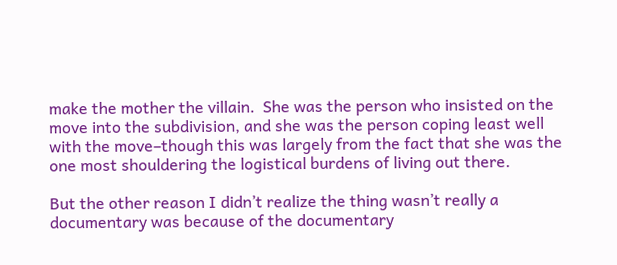make the mother the villain.  She was the person who insisted on the move into the subdivision, and she was the person coping least well with the move–though this was largely from the fact that she was the one most shouldering the logistical burdens of living out there.

But the other reason I didn’t realize the thing wasn’t really a documentary was because of the documentary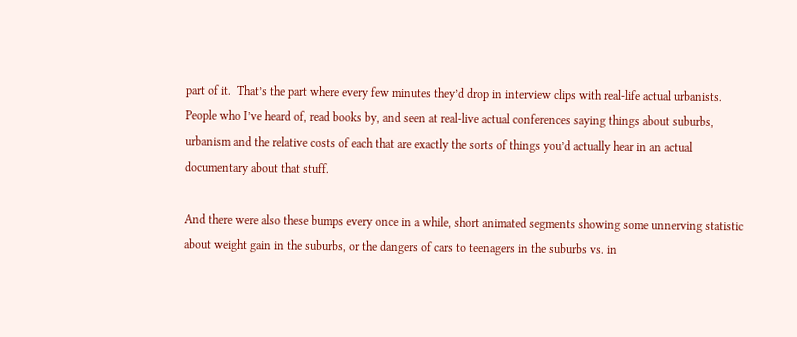part of it.  That’s the part where every few minutes they’d drop in interview clips with real-life actual urbanists.  People who I’ve heard of, read books by, and seen at real-live actual conferences saying things about suburbs, urbanism and the relative costs of each that are exactly the sorts of things you’d actually hear in an actual documentary about that stuff.

And there were also these bumps every once in a while, short animated segments showing some unnerving statistic about weight gain in the suburbs, or the dangers of cars to teenagers in the suburbs vs. in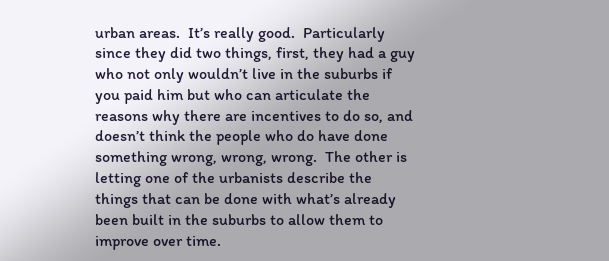urban areas.  It’s really good.  Particularly since they did two things, first, they had a guy who not only wouldn’t live in the suburbs if you paid him but who can articulate the reasons why there are incentives to do so, and doesn’t think the people who do have done something wrong, wrong, wrong.  The other is letting one of the urbanists describe the things that can be done with what’s already been built in the suburbs to allow them to improve over time.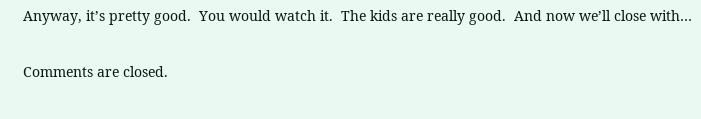Anyway, it’s pretty good.  You would watch it.  The kids are really good.  And now we’ll close with…

Comments are closed.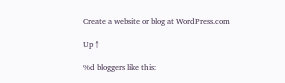Create a website or blog at WordPress.com

Up ↑

%d bloggers like this: